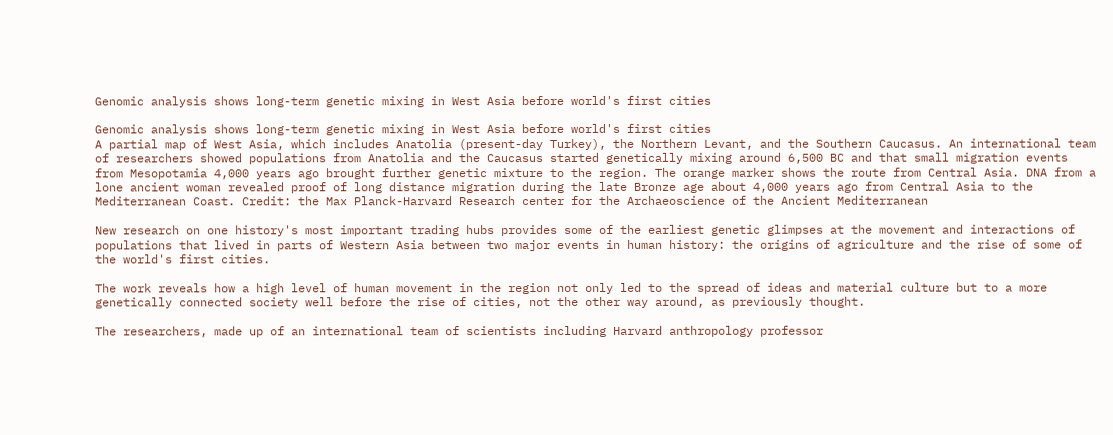Genomic analysis shows long-term genetic mixing in West Asia before world's first cities

Genomic analysis shows long-term genetic mixing in West Asia before world's first cities
A partial map of West Asia, which includes Anatolia (present-day Turkey), the Northern Levant, and the Southern Caucasus. An international team of researchers showed populations from Anatolia and the Caucasus started genetically mixing around 6,500 BC and that small migration events from Mesopotamia 4,000 years ago brought further genetic mixture to the region. The orange marker shows the route from Central Asia. DNA from a lone ancient woman revealed proof of long distance migration during the late Bronze age about 4,000 years ago from Central Asia to the Mediterranean Coast. Credit: the Max Planck-Harvard Research center for the Archaeoscience of the Ancient Mediterranean

New research on one history's most important trading hubs provides some of the earliest genetic glimpses at the movement and interactions of populations that lived in parts of Western Asia between two major events in human history: the origins of agriculture and the rise of some of the world's first cities.

The work reveals how a high level of human movement in the region not only led to the spread of ideas and material culture but to a more genetically connected society well before the rise of cities, not the other way around, as previously thought.

The researchers, made up of an international team of scientists including Harvard anthropology professor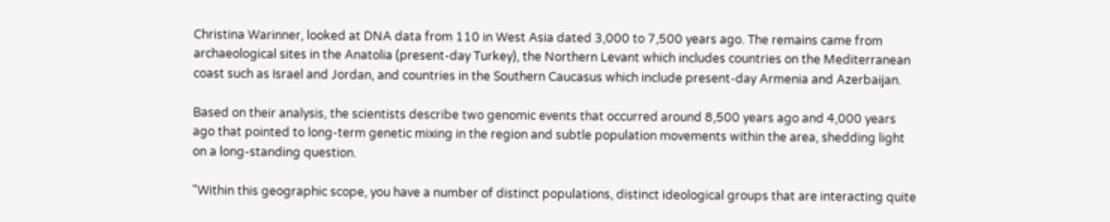Christina Warinner, looked at DNA data from 110 in West Asia dated 3,000 to 7,500 years ago. The remains came from archaeological sites in the Anatolia (present-day Turkey), the Northern Levant which includes countries on the Mediterranean coast such as Israel and Jordan, and countries in the Southern Caucasus which include present-day Armenia and Azerbaijan.

Based on their analysis, the scientists describe two genomic events that occurred around 8,500 years ago and 4,000 years ago that pointed to long-term genetic mixing in the region and subtle population movements within the area, shedding light on a long-standing question.

"Within this geographic scope, you have a number of distinct populations, distinct ideological groups that are interacting quite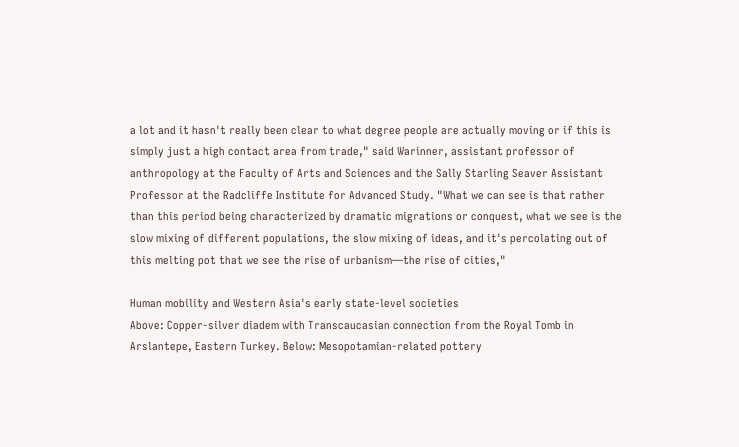a lot and it hasn't really been clear to what degree people are actually moving or if this is simply just a high contact area from trade," said Warinner, assistant professor of anthropology at the Faculty of Arts and Sciences and the Sally Starling Seaver Assistant Professor at the Radcliffe Institute for Advanced Study. "What we can see is that rather than this period being characterized by dramatic migrations or conquest, what we see is the slow mixing of different populations, the slow mixing of ideas, and it's percolating out of this melting pot that we see the rise of urbanism—the rise of cities,"

Human mobility and Western Asia's early state-level societies
Above: Copper-silver diadem with Transcaucasian connection from the Royal Tomb in Arslantepe, Eastern Turkey. Below: Mesopotamian-related pottery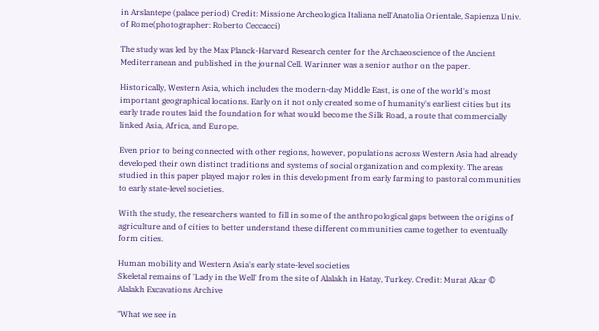in Arslantepe (palace period) Credit: Missione Archeologica Italiana nell'Anatolia Orientale, Sapienza Univ. of Rome(photographer: Roberto Ceccacci)

The study was led by the Max Planck-Harvard Research center for the Archaeoscience of the Ancient Mediterranean and published in the journal Cell. Warinner was a senior author on the paper.

Historically, Western Asia, which includes the modern-day Middle East, is one of the world's most important geographical locations. Early on it not only created some of humanity's earliest cities but its early trade routes laid the foundation for what would become the Silk Road, a route that commercially linked Asia, Africa, and Europe.

Even prior to being connected with other regions, however, populations across Western Asia had already developed their own distinct traditions and systems of social organization and complexity. The areas studied in this paper played major roles in this development from early farming to pastoral communities to early state-level societies.

With the study, the researchers wanted to fill in some of the anthropological gaps between the origins of agriculture and of cities to better understand these different communities came together to eventually form cities.

Human mobility and Western Asia's early state-level societies
Skeletal remains of 'Lady in the Well' from the site of Alalakh in Hatay, Turkey. Credit: Murat Akar © Alalakh Excavations Archive

"What we see in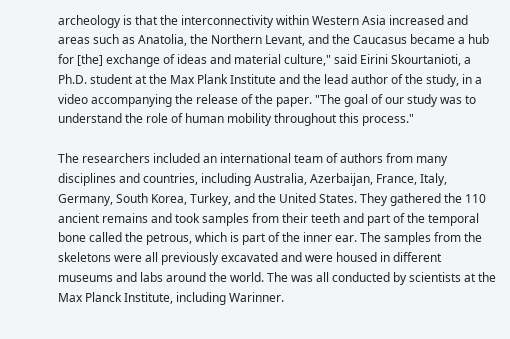archeology is that the interconnectivity within Western Asia increased and areas such as Anatolia, the Northern Levant, and the Caucasus became a hub for [the] exchange of ideas and material culture," said Eirini Skourtanioti, a Ph.D. student at the Max Plank Institute and the lead author of the study, in a video accompanying the release of the paper. "The goal of our study was to understand the role of human mobility throughout this process."

The researchers included an international team of authors from many disciplines and countries, including Australia, Azerbaijan, France, Italy, Germany, South Korea, Turkey, and the United States. They gathered the 110 ancient remains and took samples from their teeth and part of the temporal bone called the petrous, which is part of the inner ear. The samples from the skeletons were all previously excavated and were housed in different museums and labs around the world. The was all conducted by scientists at the Max Planck Institute, including Warinner.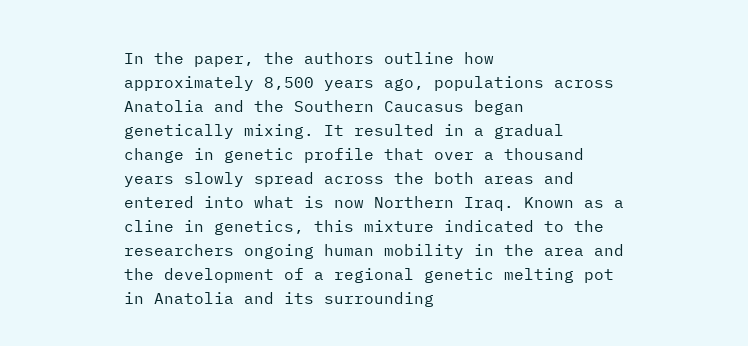In the paper, the authors outline how approximately 8,500 years ago, populations across Anatolia and the Southern Caucasus began genetically mixing. It resulted in a gradual change in genetic profile that over a thousand years slowly spread across the both areas and entered into what is now Northern Iraq. Known as a cline in genetics, this mixture indicated to the researchers ongoing human mobility in the area and the development of a regional genetic melting pot in Anatolia and its surrounding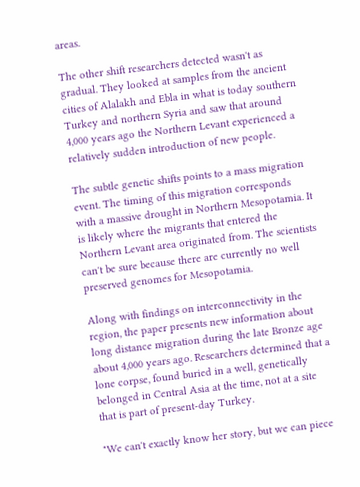areas.

The other shift researchers detected wasn't as gradual. They looked at samples from the ancient cities of Alalakh and Ebla in what is today southern Turkey and northern Syria and saw that around 4,000 years ago the Northern Levant experienced a relatively sudden introduction of new people.

The subtle genetic shifts points to a mass migration event. The timing of this migration corresponds with a massive drought in Northern Mesopotamia. It is likely where the migrants that entered the Northern Levant area originated from. The scientists can't be sure because there are currently no well preserved genomes for Mesopotamia.

Along with findings on interconnectivity in the region, the paper presents new information about long distance migration during the late Bronze age about 4,000 years ago. Researchers determined that a lone corpse, found buried in a well, genetically belonged in Central Asia at the time, not at a site that is part of present-day Turkey.

"We can't exactly know her story, but we can piece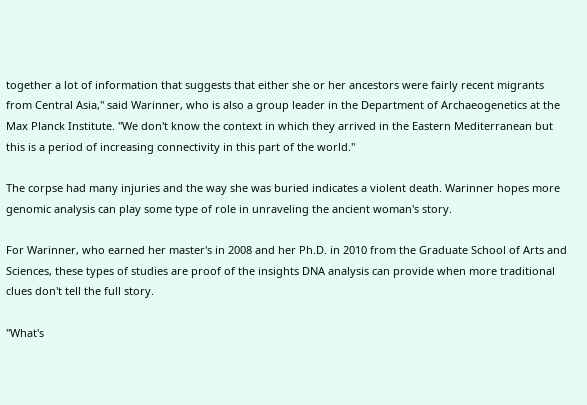together a lot of information that suggests that either she or her ancestors were fairly recent migrants from Central Asia," said Warinner, who is also a group leader in the Department of Archaeogenetics at the Max Planck Institute. "We don't know the context in which they arrived in the Eastern Mediterranean but this is a period of increasing connectivity in this part of the world."

The corpse had many injuries and the way she was buried indicates a violent death. Warinner hopes more genomic analysis can play some type of role in unraveling the ancient woman's story.

For Warinner, who earned her master's in 2008 and her Ph.D. in 2010 from the Graduate School of Arts and Sciences, these types of studies are proof of the insights DNA analysis can provide when more traditional clues don't tell the full story.

"What's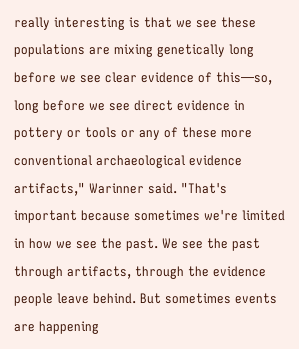really interesting is that we see these populations are mixing genetically long before we see clear evidence of this—so, long before we see direct evidence in pottery or tools or any of these more conventional archaeological evidence artifacts," Warinner said. "That's important because sometimes we're limited in how we see the past. We see the past through artifacts, through the evidence people leave behind. But sometimes events are happening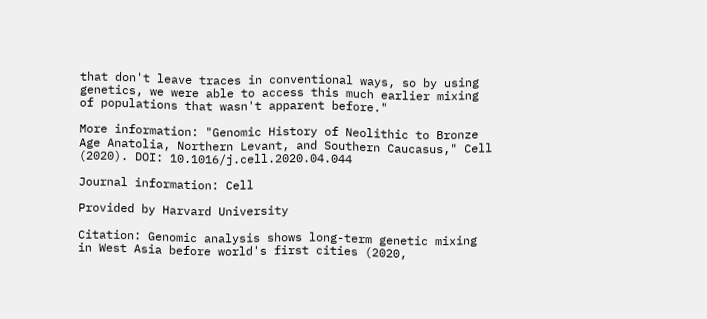that don't leave traces in conventional ways, so by using genetics, we were able to access this much earlier mixing of populations that wasn't apparent before."

More information: "Genomic History of Neolithic to Bronze Age Anatolia, Northern Levant, and Southern Caucasus," Cell (2020). DOI: 10.1016/j.cell.2020.04.044

Journal information: Cell

Provided by Harvard University

Citation: Genomic analysis shows long-term genetic mixing in West Asia before world's first cities (2020,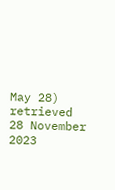May 28) retrieved 28 November 2023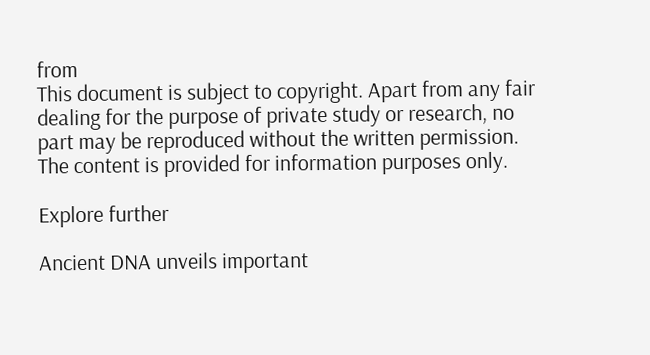from
This document is subject to copyright. Apart from any fair dealing for the purpose of private study or research, no part may be reproduced without the written permission. The content is provided for information purposes only.

Explore further

Ancient DNA unveils important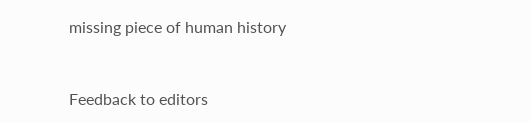missing piece of human history


Feedback to editors